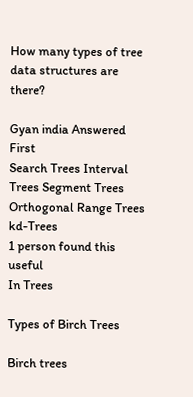How many types of tree data structures are there?

Gyan india Answered First
Search Trees Interval Trees Segment Trees Orthogonal Range Trees kd-Trees
1 person found this useful
In Trees

Types of Birch Trees

Birch trees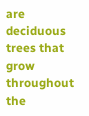are deciduous trees that grow throughout the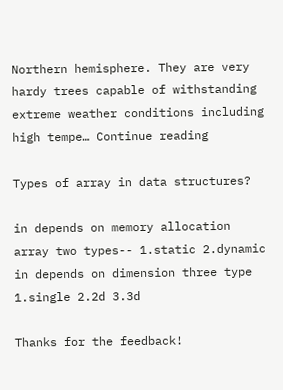Northern hemisphere. They are very hardy trees capable of withstanding extreme weather conditions including high tempe… Continue reading

Types of array in data structures?

in depends on memory allocation array two types-- 1.static 2.dynamic in depends on dimension three type 1.single 2.2d 3.3d

Thanks for the feedback!